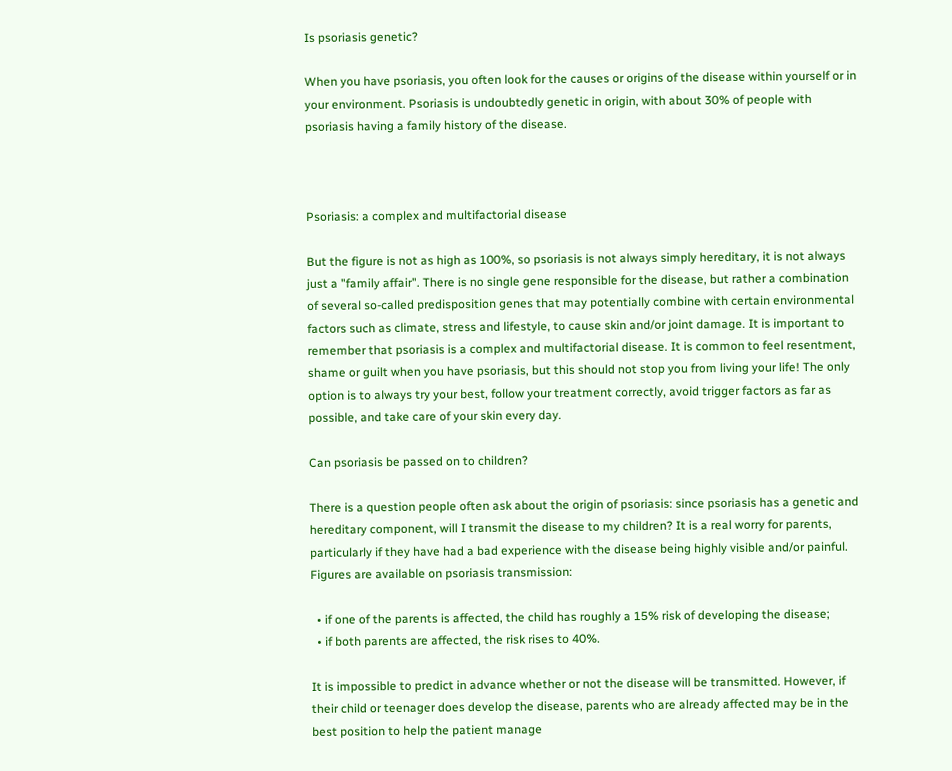Is psoriasis genetic?

When you have psoriasis, you often look for the causes or origins of the disease within yourself or in your environment. Psoriasis is undoubtedly genetic in origin, with about 30% of people with psoriasis having a family history of the disease.



Psoriasis: a complex and multifactorial disease

But the figure is not as high as 100%, so psoriasis is not always simply hereditary, it is not always just a "family affair". There is no single gene responsible for the disease, but rather a combination of several so-called predisposition genes that may potentially combine with certain environmental factors such as climate, stress and lifestyle, to cause skin and/or joint damage. It is important to remember that psoriasis is a complex and multifactorial disease. It is common to feel resentment, shame or guilt when you have psoriasis, but this should not stop you from living your life! The only option is to always try your best, follow your treatment correctly, avoid trigger factors as far as possible, and take care of your skin every day.

Can psoriasis be passed on to children?

There is a question people often ask about the origin of psoriasis: since psoriasis has a genetic and hereditary component, will I transmit the disease to my children? It is a real worry for parents, particularly if they have had a bad experience with the disease being highly visible and/or painful. Figures are available on psoriasis transmission:

  • if one of the parents is affected, the child has roughly a 15% risk of developing the disease;
  • if both parents are affected, the risk rises to 40%.

It is impossible to predict in advance whether or not the disease will be transmitted. However, if their child or teenager does develop the disease, parents who are already affected may be in the best position to help the patient manage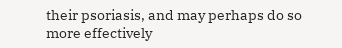their psoriasis, and may perhaps do so more effectively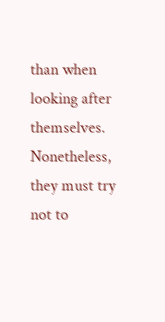than when looking after themselves. Nonetheless, they must try not to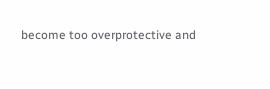become too overprotective and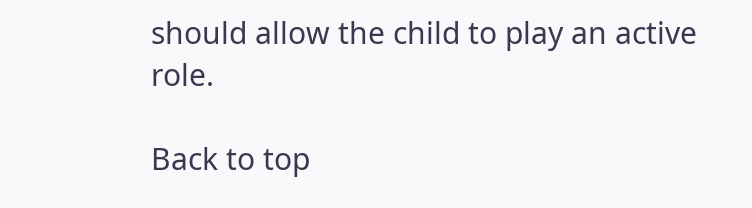should allow the child to play an active role.

Back to top